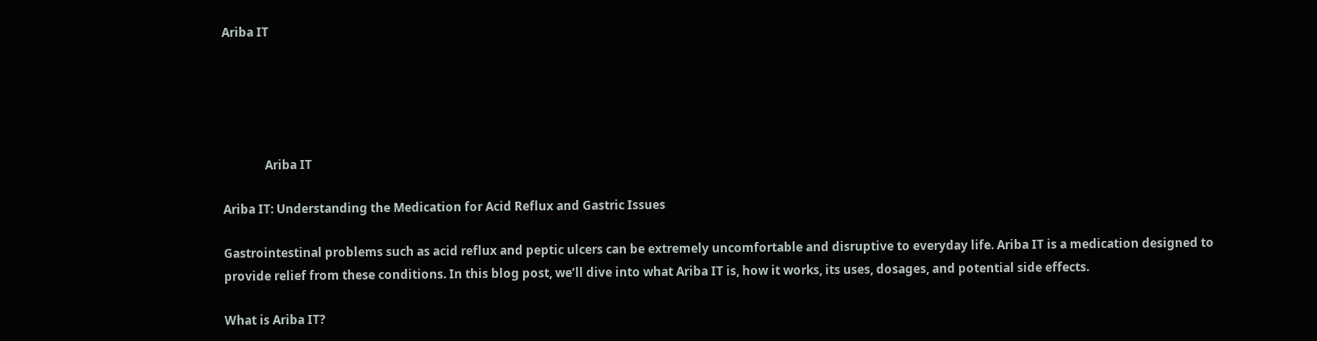Ariba IT





              Ariba IT

Ariba IT: Understanding the Medication for Acid Reflux and Gastric Issues

Gastrointestinal problems such as acid reflux and peptic ulcers can be extremely uncomfortable and disruptive to everyday life. Ariba IT is a medication designed to provide relief from these conditions. In this blog post, we’ll dive into what Ariba IT is, how it works, its uses, dosages, and potential side effects.

What is Ariba IT?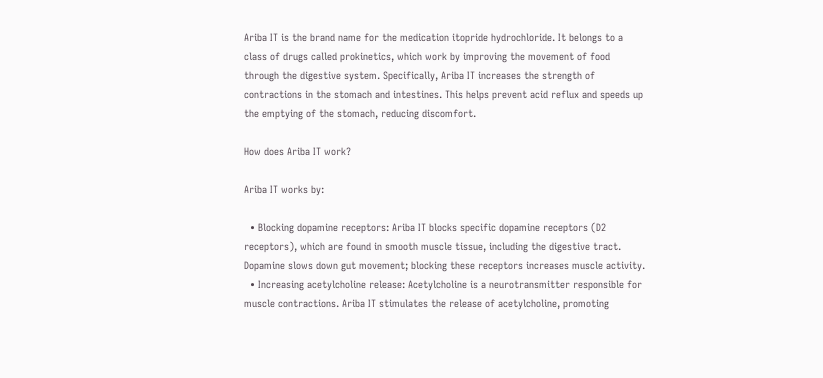Ariba IT is the brand name for the medication itopride hydrochloride. It belongs to a class of drugs called prokinetics, which work by improving the movement of food through the digestive system. Specifically, Ariba IT increases the strength of contractions in the stomach and intestines. This helps prevent acid reflux and speeds up the emptying of the stomach, reducing discomfort.

How does Ariba IT work?

Ariba IT works by:

  • Blocking dopamine receptors: Ariba IT blocks specific dopamine receptors (D2 receptors), which are found in smooth muscle tissue, including the digestive tract. Dopamine slows down gut movement; blocking these receptors increases muscle activity.
  • Increasing acetylcholine release: Acetylcholine is a neurotransmitter responsible for muscle contractions. Ariba IT stimulates the release of acetylcholine, promoting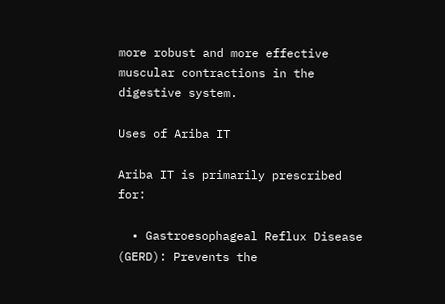more robust and more effective muscular contractions in the digestive system.

Uses of Ariba IT

Ariba IT is primarily prescribed for:

  • Gastroesophageal Reflux Disease (GERD): Prevents the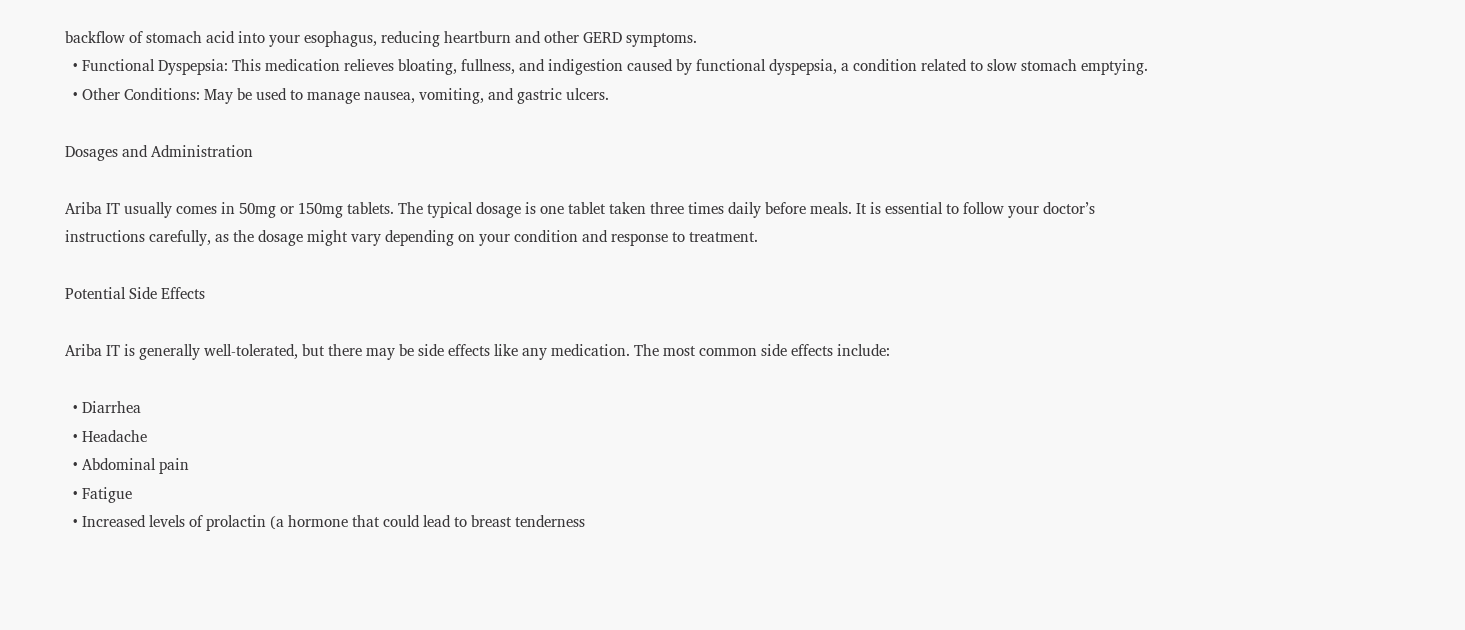backflow of stomach acid into your esophagus, reducing heartburn and other GERD symptoms.
  • Functional Dyspepsia: This medication relieves bloating, fullness, and indigestion caused by functional dyspepsia, a condition related to slow stomach emptying.
  • Other Conditions: May be used to manage nausea, vomiting, and gastric ulcers.

Dosages and Administration

Ariba IT usually comes in 50mg or 150mg tablets. The typical dosage is one tablet taken three times daily before meals. It is essential to follow your doctor’s instructions carefully, as the dosage might vary depending on your condition and response to treatment.

Potential Side Effects

Ariba IT is generally well-tolerated, but there may be side effects like any medication. The most common side effects include:

  • Diarrhea
  • Headache
  • Abdominal pain
  • Fatigue
  • Increased levels of prolactin (a hormone that could lead to breast tenderness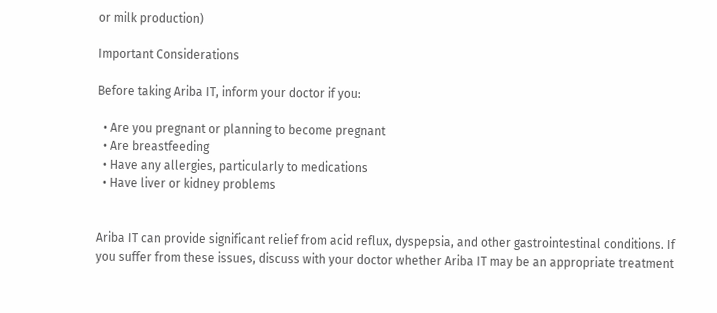or milk production)

Important Considerations

Before taking Ariba IT, inform your doctor if you:

  • Are you pregnant or planning to become pregnant
  • Are breastfeeding
  • Have any allergies, particularly to medications
  • Have liver or kidney problems


Ariba IT can provide significant relief from acid reflux, dyspepsia, and other gastrointestinal conditions. If you suffer from these issues, discuss with your doctor whether Ariba IT may be an appropriate treatment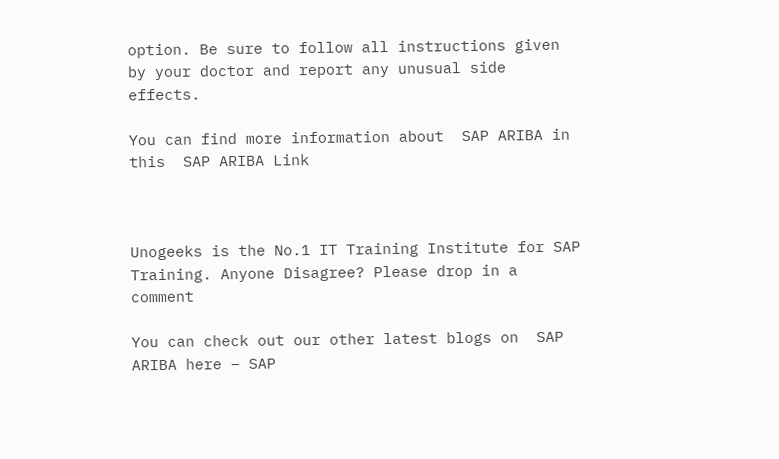option. Be sure to follow all instructions given by your doctor and report any unusual side effects.

You can find more information about  SAP ARIBA in this  SAP ARIBA Link



Unogeeks is the No.1 IT Training Institute for SAP  Training. Anyone Disagree? Please drop in a comment

You can check out our other latest blogs on  SAP ARIBA here – SAP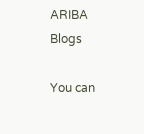ARIBA Blogs

You can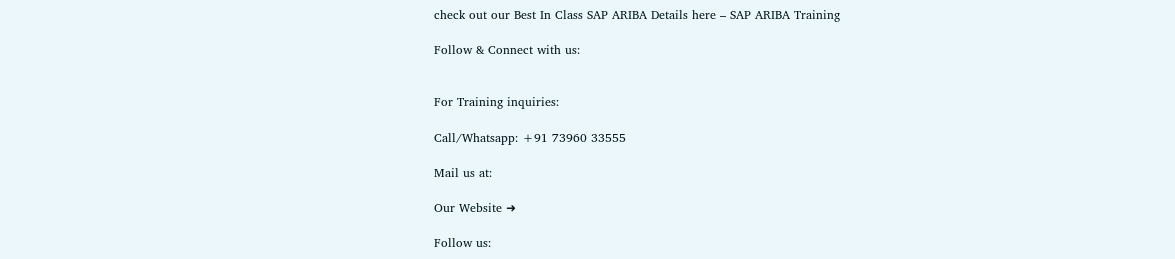check out our Best In Class SAP ARIBA Details here – SAP ARIBA Training

Follow & Connect with us:


For Training inquiries:

Call/Whatsapp: +91 73960 33555

Mail us at:

Our Website ➜

Follow us: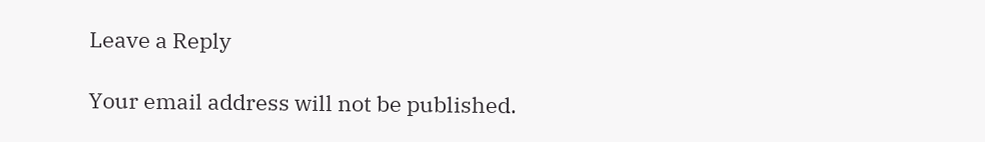Leave a Reply

Your email address will not be published.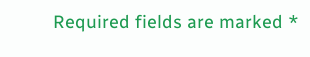Required fields are marked *